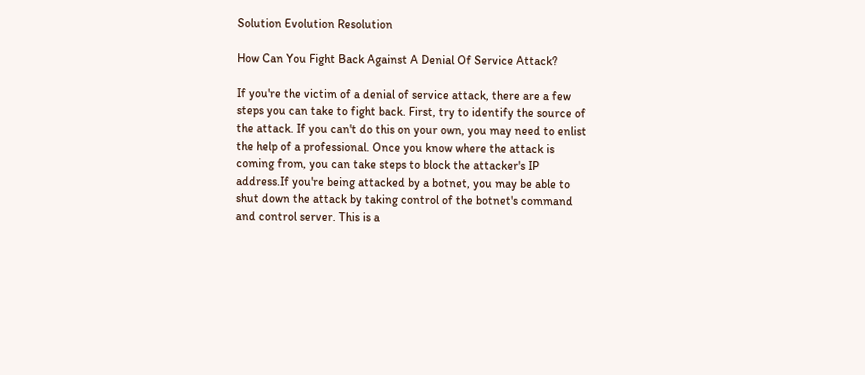Solution Evolution Resolution

How Can You Fight Back Against A Denial Of Service Attack?

If you're the victim of a denial of service attack, there are a few steps you can take to fight back. First, try to identify the source of the attack. If you can't do this on your own, you may need to enlist the help of a professional. Once you know where the attack is coming from, you can take steps to block the attacker's IP address.If you're being attacked by a botnet, you may be able to shut down the attack by taking control of the botnet's command and control server. This is a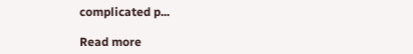complicated p...

Read more